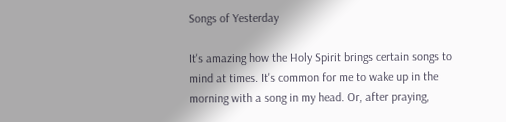Songs of Yesterday

It's amazing how the Holy Spirit brings certain songs to mind at times. It's common for me to wake up in the morning with a song in my head. Or, after praying,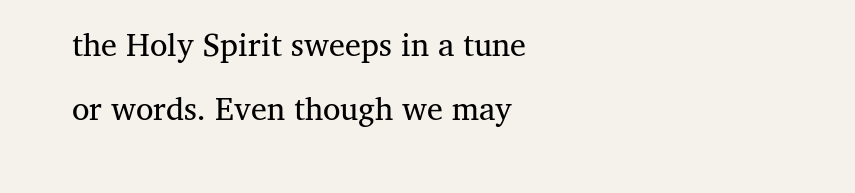the Holy Spirit sweeps in a tune or words. Even though we may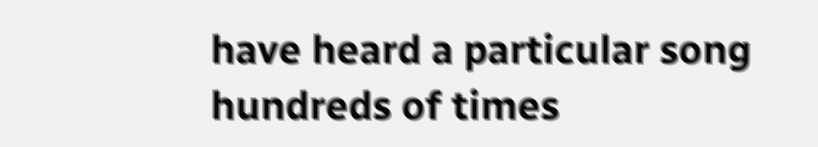have heard a particular song hundreds of times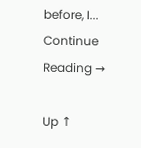before, I... Continue Reading →

Up ↑